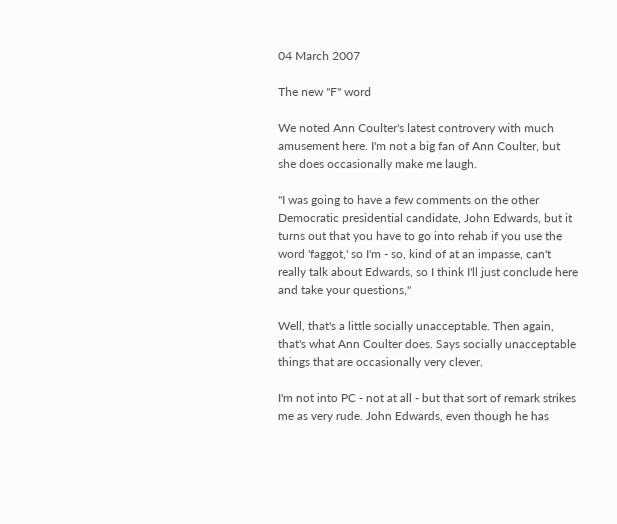04 March 2007

The new "F" word

We noted Ann Coulter's latest controvery with much amusement here. I'm not a big fan of Ann Coulter, but she does occasionally make me laugh.

"I was going to have a few comments on the other Democratic presidential candidate, John Edwards, but it turns out that you have to go into rehab if you use the word 'faggot,' so I'm - so, kind of at an impasse, can't really talk about Edwards, so I think I'll just conclude here and take your questions,"

Well, that's a little socially unacceptable. Then again, that's what Ann Coulter does. Says socially unacceptable things that are occasionally very clever.

I'm not into PC - not at all - but that sort of remark strikes me as very rude. John Edwards, even though he has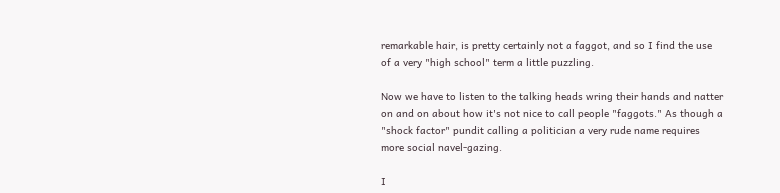remarkable hair, is pretty certainly not a faggot, and so I find the use of a very "high school" term a little puzzling.

Now we have to listen to the talking heads wring their hands and natter on and on about how it's not nice to call people "faggots." As though a "shock factor" pundit calling a politician a very rude name requires more social navel-gazing.

I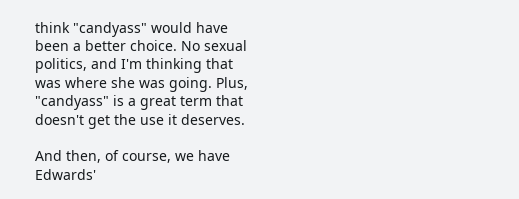think "candyass" would have been a better choice. No sexual politics, and I'm thinking that was where she was going. Plus, "candyass" is a great term that doesn't get the use it deserves.

And then, of course, we have Edwards'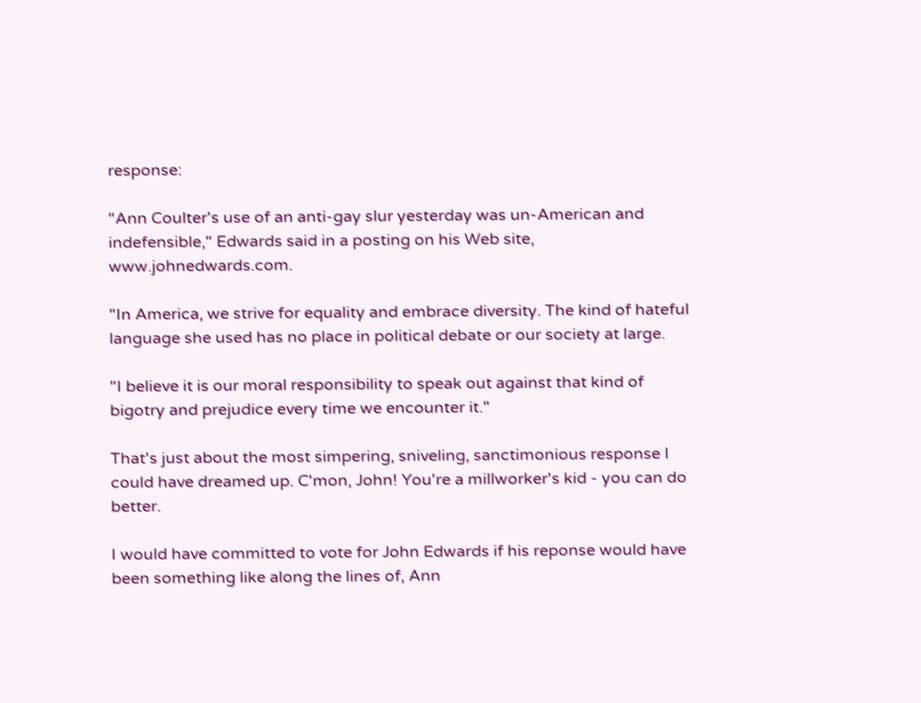response:

"Ann Coulter's use of an anti-gay slur yesterday was un-American and indefensible," Edwards said in a posting on his Web site, www.johnedwards.com.

"In America, we strive for equality and embrace diversity. The kind of hateful language she used has no place in political debate or our society at large.

"I believe it is our moral responsibility to speak out against that kind of bigotry and prejudice every time we encounter it."

That's just about the most simpering, sniveling, sanctimonious response I could have dreamed up. C'mon, John! You're a millworker's kid - you can do better.

I would have committed to vote for John Edwards if his reponse would have been something like along the lines of, Ann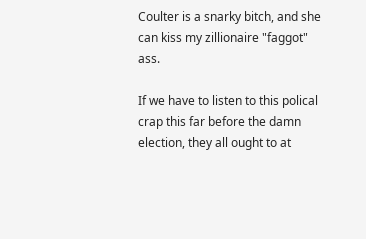Coulter is a snarky bitch, and she can kiss my zillionaire "faggot" ass.

If we have to listen to this polical crap this far before the damn election, they all ought to at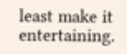least make it entertaining.